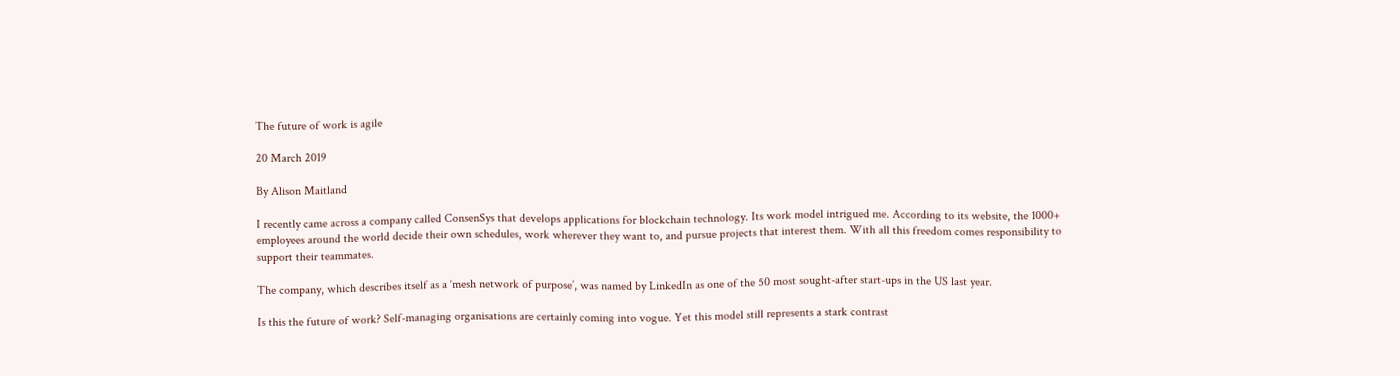The future of work is agile

20 March 2019

By Alison Maitland

I recently came across a company called ConsenSys that develops applications for blockchain technology. Its work model intrigued me. According to its website, the 1000+ employees around the world decide their own schedules, work wherever they want to, and pursue projects that interest them. With all this freedom comes responsibility to support their teammates.

The company, which describes itself as a ‘mesh network of purpose’, was named by LinkedIn as one of the 50 most sought-after start-ups in the US last year.

Is this the future of work? Self-managing organisations are certainly coming into vogue. Yet this model still represents a stark contrast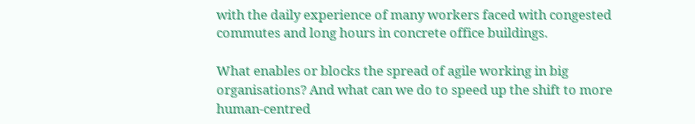with the daily experience of many workers faced with congested commutes and long hours in concrete office buildings.

What enables or blocks the spread of agile working in big organisations? And what can we do to speed up the shift to more human-centred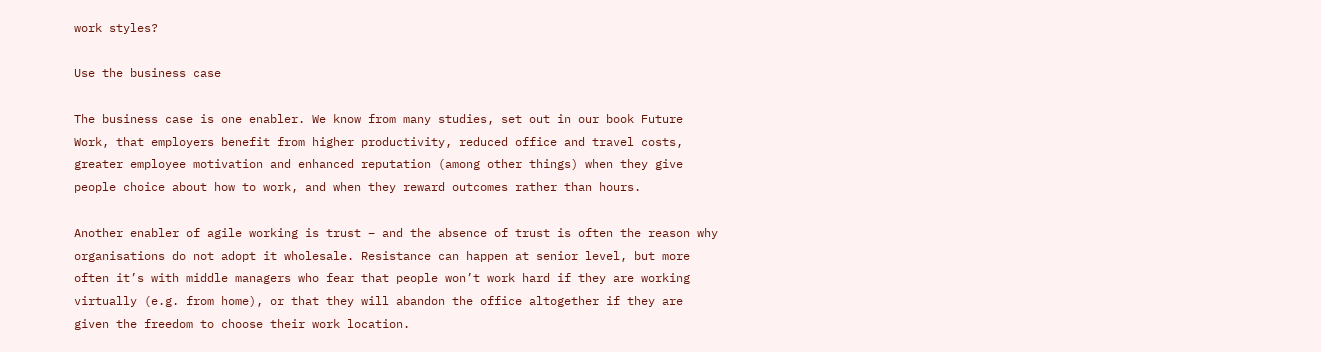work styles?

Use the business case

The business case is one enabler. We know from many studies, set out in our book Future Work, that employers benefit from higher productivity, reduced office and travel costs, greater employee motivation and enhanced reputation (among other things) when they give people choice about how to work, and when they reward outcomes rather than hours.

Another enabler of agile working is trust – and the absence of trust is often the reason why organisations do not adopt it wholesale. Resistance can happen at senior level, but more often it’s with middle managers who fear that people won’t work hard if they are working virtually (e.g. from home), or that they will abandon the office altogether if they are given the freedom to choose their work location.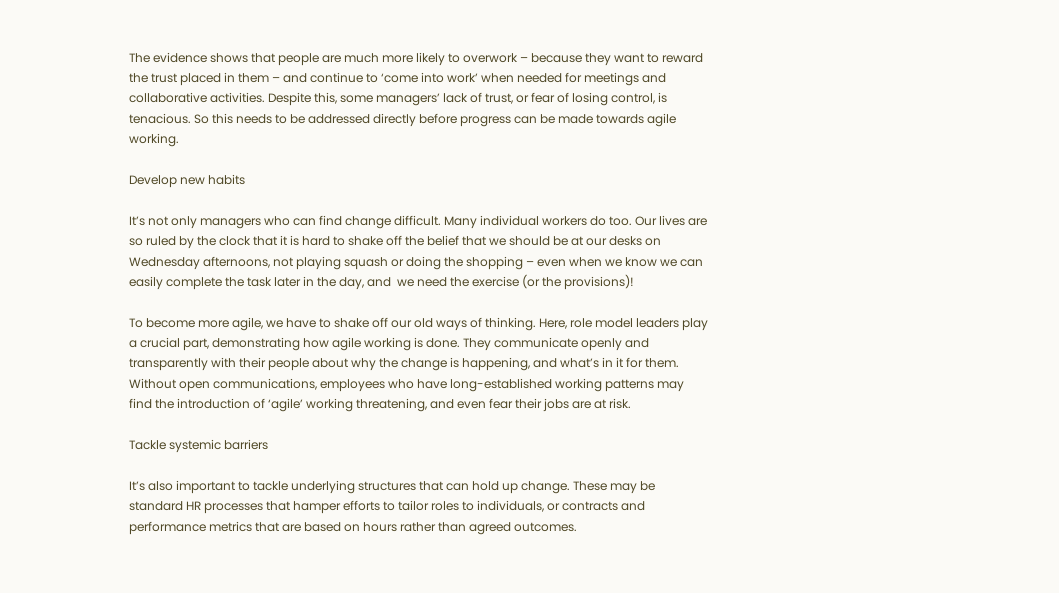The evidence shows that people are much more likely to overwork – because they want to reward the trust placed in them – and continue to ‘come into work’ when needed for meetings and collaborative activities. Despite this, some managers’ lack of trust, or fear of losing control, is tenacious. So this needs to be addressed directly before progress can be made towards agile working.

Develop new habits

It’s not only managers who can find change difficult. Many individual workers do too. Our lives are so ruled by the clock that it is hard to shake off the belief that we should be at our desks on Wednesday afternoons, not playing squash or doing the shopping – even when we know we can easily complete the task later in the day, and  we need the exercise (or the provisions)!

To become more agile, we have to shake off our old ways of thinking. Here, role model leaders play a crucial part, demonstrating how agile working is done. They communicate openly and transparently with their people about why the change is happening, and what’s in it for them. Without open communications, employees who have long-established working patterns may find the introduction of ‘agile’ working threatening, and even fear their jobs are at risk.

Tackle systemic barriers

It’s also important to tackle underlying structures that can hold up change. These may be standard HR processes that hamper efforts to tailor roles to individuals, or contracts and performance metrics that are based on hours rather than agreed outcomes.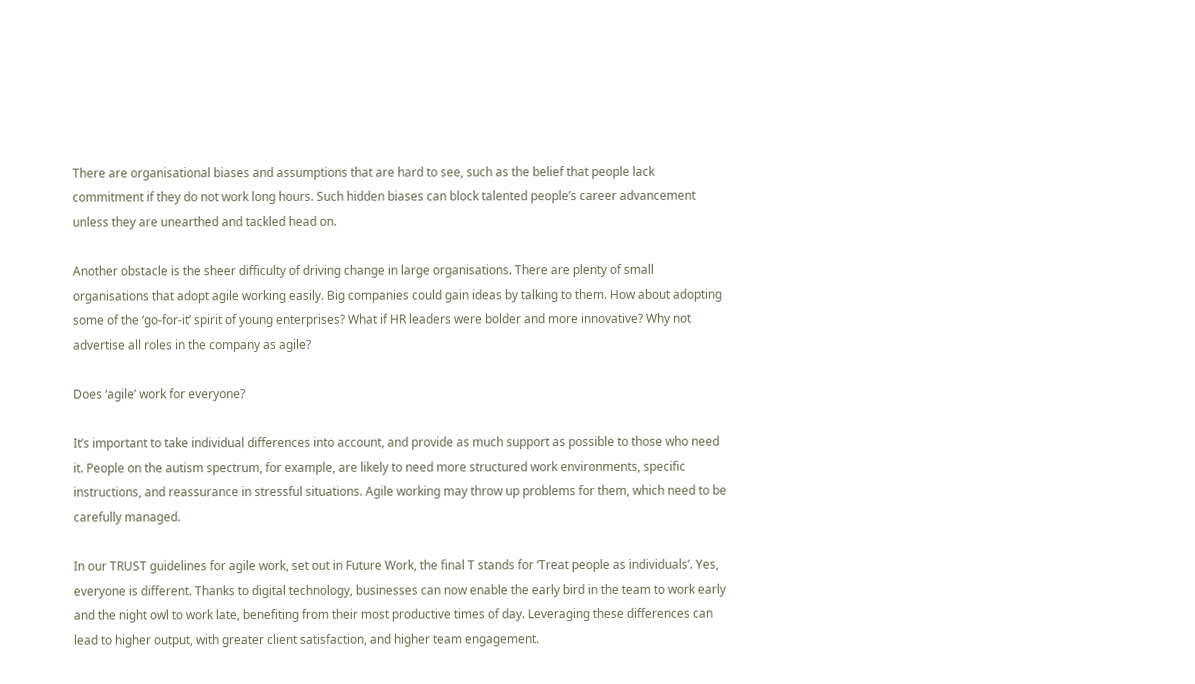There are organisational biases and assumptions that are hard to see, such as the belief that people lack commitment if they do not work long hours. Such hidden biases can block talented people’s career advancement unless they are unearthed and tackled head on.

Another obstacle is the sheer difficulty of driving change in large organisations. There are plenty of small organisations that adopt agile working easily. Big companies could gain ideas by talking to them. How about adopting some of the ‘go-for-it’ spirit of young enterprises? What if HR leaders were bolder and more innovative? Why not advertise all roles in the company as agile?

Does ‘agile’ work for everyone?

It’s important to take individual differences into account, and provide as much support as possible to those who need it. People on the autism spectrum, for example, are likely to need more structured work environments, specific instructions, and reassurance in stressful situations. Agile working may throw up problems for them, which need to be carefully managed.

In our TRUST guidelines for agile work, set out in Future Work, the final T stands for ‘Treat people as individuals’. Yes, everyone is different. Thanks to digital technology, businesses can now enable the early bird in the team to work early and the night owl to work late, benefiting from their most productive times of day. Leveraging these differences can lead to higher output, with greater client satisfaction, and higher team engagement.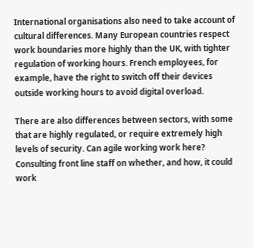International organisations also need to take account of cultural differences. Many European countries respect work boundaries more highly than the UK, with tighter regulation of working hours. French employees, for example, have the right to switch off their devices outside working hours to avoid digital overload.

There are also differences between sectors, with some that are highly regulated, or require extremely high levels of security. Can agile working work here? Consulting front line staff on whether, and how, it could work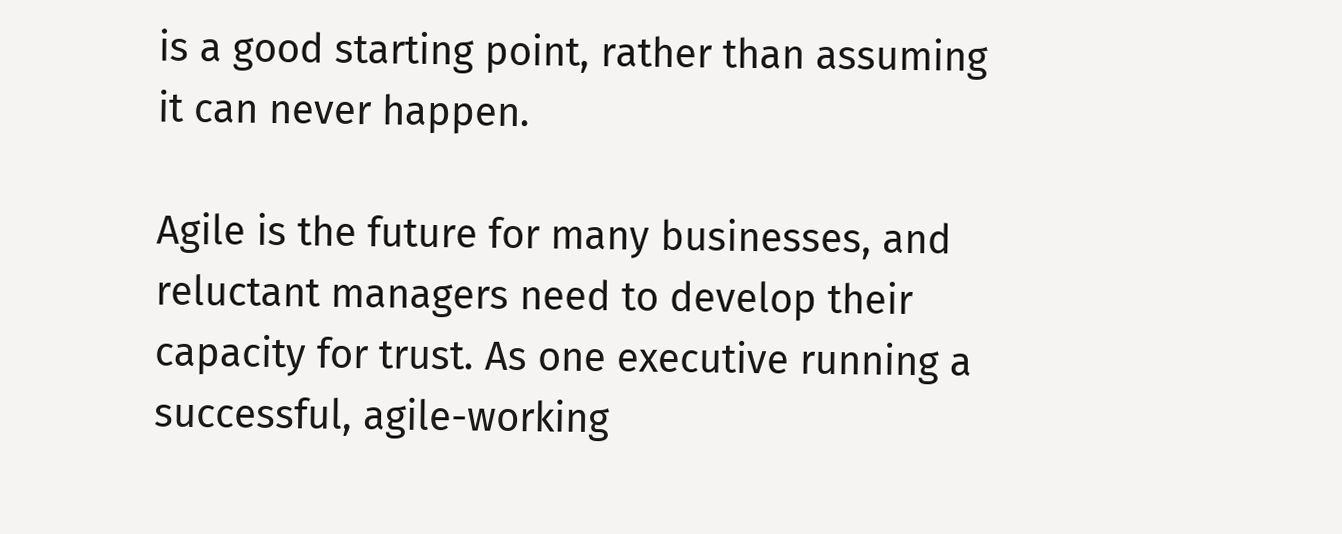is a good starting point, rather than assuming it can never happen.

Agile is the future for many businesses, and reluctant managers need to develop their capacity for trust. As one executive running a successful, agile-working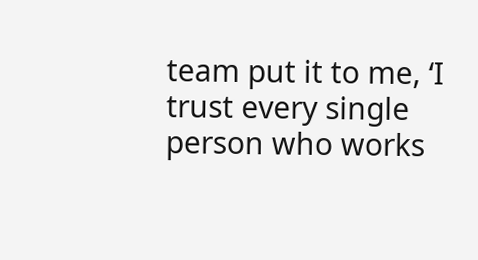team put it to me, ‘I trust every single person who works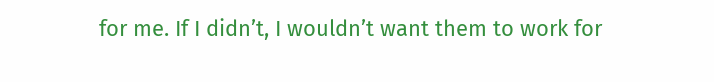for me. If I didn’t, I wouldn’t want them to work for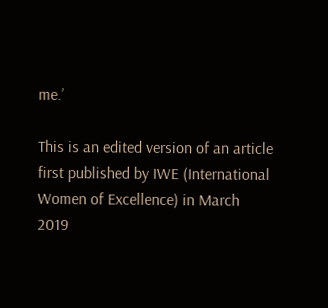me.’

This is an edited version of an article first published by IWE (International Women of Excellence) in March 2019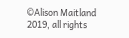©Alison Maitland 2019, all rights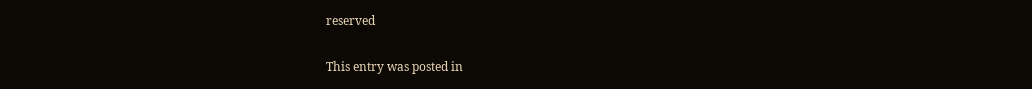reserved

This entry was posted in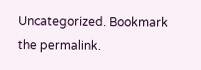Uncategorized. Bookmark the permalink.